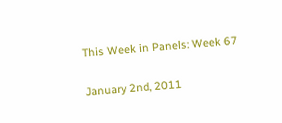This Week in Panels: Week 67

January 2nd, 2011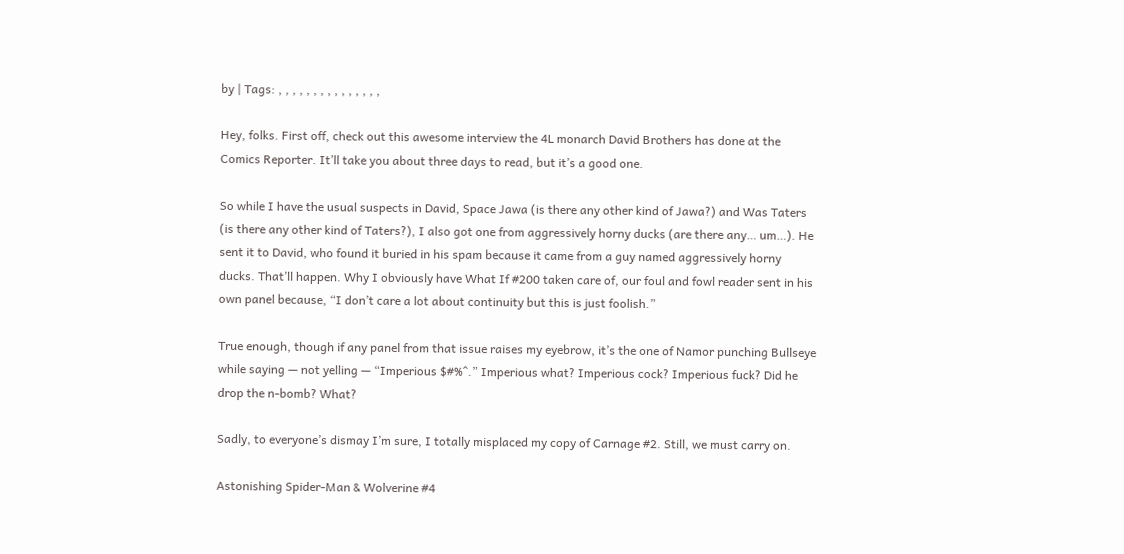by | Tags: , , , , , , , , , , , , , , ,

Hey, folks. First off, check out this awesome interview the 4L monarch David Brothers has done at the Comics Reporter. It’ll take you about three days to read, but it’s a good one.

So while I have the usual suspects in David, Space Jawa (is there any other kind of Jawa?) and Was Taters (is there any other kind of Taters?), I also got one from aggressively horny ducks (are there any… um…). He sent it to David, who found it buried in his spam because it came from a guy named aggressively horny ducks. That’ll happen. Why I obviously have What If #200 taken care of, our foul and fowl reader sent in his own panel because, “I don’t care a lot about continuity but this is just foolish.”

True enough, though if any panel from that issue raises my eyebrow, it’s the one of Namor punching Bullseye while saying — not yelling — “Imperious $#%^.” Imperious what? Imperious cock? Imperious fuck? Did he drop the n-bomb? What?

Sadly, to everyone’s dismay I’m sure, I totally misplaced my copy of Carnage #2. Still, we must carry on.

Astonishing Spider-Man & Wolverine #4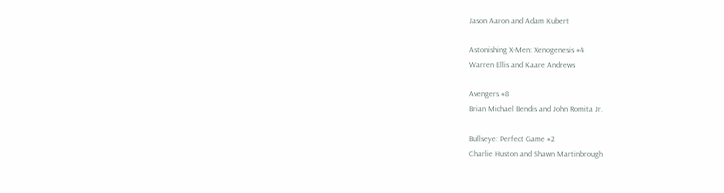Jason Aaron and Adam Kubert

Astonishing X-Men: Xenogenesis #4
Warren Ellis and Kaare Andrews

Avengers #8
Brian Michael Bendis and John Romita Jr.

Bullseye: Perfect Game #2
Charlie Huston and Shawn Martinbrough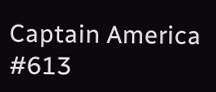Captain America #613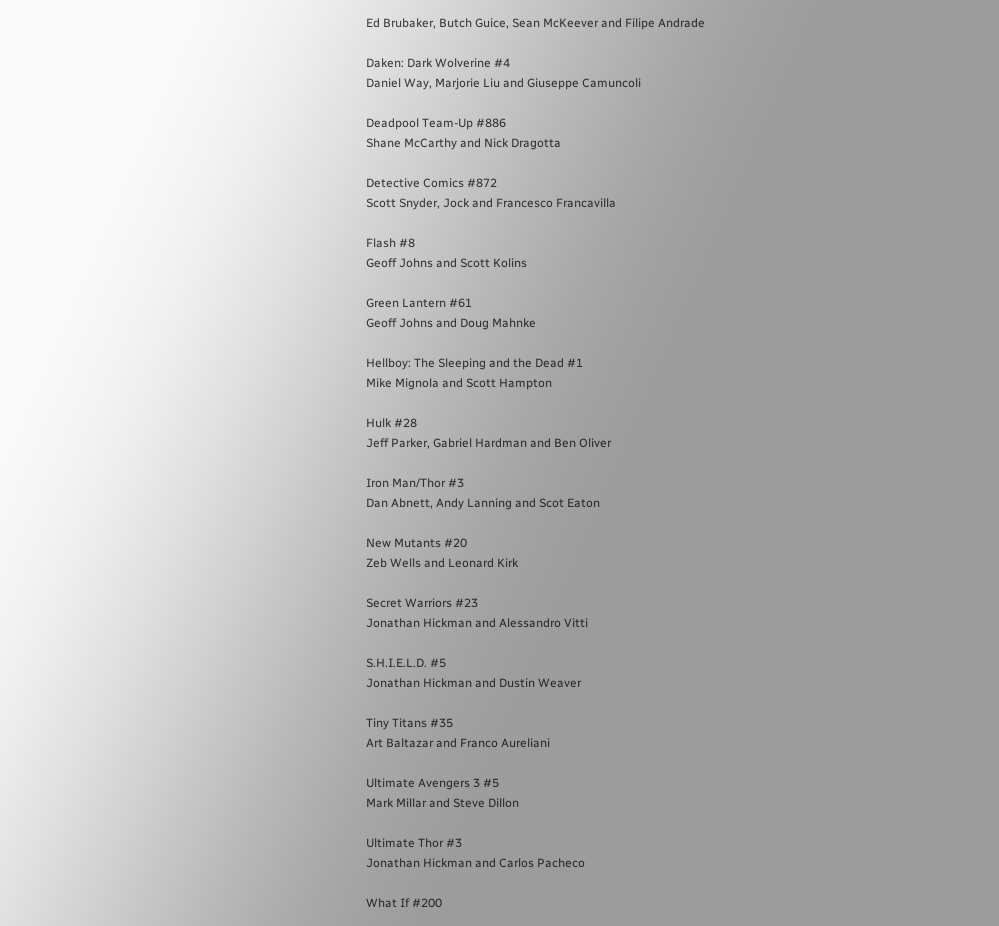Ed Brubaker, Butch Guice, Sean McKeever and Filipe Andrade

Daken: Dark Wolverine #4
Daniel Way, Marjorie Liu and Giuseppe Camuncoli

Deadpool Team-Up #886
Shane McCarthy and Nick Dragotta

Detective Comics #872
Scott Snyder, Jock and Francesco Francavilla

Flash #8
Geoff Johns and Scott Kolins

Green Lantern #61
Geoff Johns and Doug Mahnke

Hellboy: The Sleeping and the Dead #1
Mike Mignola and Scott Hampton

Hulk #28
Jeff Parker, Gabriel Hardman and Ben Oliver

Iron Man/Thor #3
Dan Abnett, Andy Lanning and Scot Eaton

New Mutants #20
Zeb Wells and Leonard Kirk

Secret Warriors #23
Jonathan Hickman and Alessandro Vitti

S.H.I.E.L.D. #5
Jonathan Hickman and Dustin Weaver

Tiny Titans #35
Art Baltazar and Franco Aureliani

Ultimate Avengers 3 #5
Mark Millar and Steve Dillon

Ultimate Thor #3
Jonathan Hickman and Carlos Pacheco

What If #200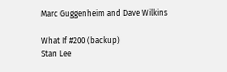Marc Guggenheim and Dave Wilkins

What If #200 (backup)
Stan Lee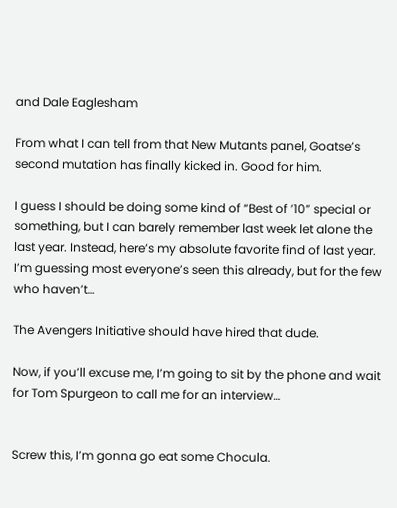and Dale Eaglesham

From what I can tell from that New Mutants panel, Goatse’s second mutation has finally kicked in. Good for him.

I guess I should be doing some kind of “Best of ’10” special or something, but I can barely remember last week let alone the last year. Instead, here’s my absolute favorite find of last year. I’m guessing most everyone’s seen this already, but for the few who haven’t…

The Avengers Initiative should have hired that dude.

Now, if you’ll excuse me, I’m going to sit by the phone and wait for Tom Spurgeon to call me for an interview…


Screw this, I’m gonna go eat some Chocula.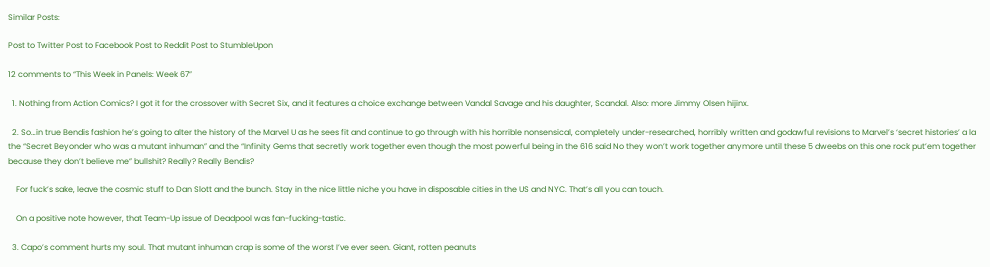Similar Posts:

Post to Twitter Post to Facebook Post to Reddit Post to StumbleUpon

12 comments to “This Week in Panels: Week 67”

  1. Nothing from Action Comics? I got it for the crossover with Secret Six, and it features a choice exchange between Vandal Savage and his daughter, Scandal. Also: more Jimmy Olsen hijinx.

  2. So…in true Bendis fashion he’s going to alter the history of the Marvel U as he sees fit and continue to go through with his horrible nonsensical, completely under-researched, horribly written and godawful revisions to Marvel’s ‘secret histories’ a la the “Secret Beyonder who was a mutant inhuman” and the “Infinity Gems that secretly work together even though the most powerful being in the 616 said No they won’t work together anymore until these 5 dweebs on this one rock put’em together because they don’t believe me” bullshit? Really? Really Bendis?

    For fuck’s sake, leave the cosmic stuff to Dan Slott and the bunch. Stay in the nice little niche you have in disposable cities in the US and NYC. That’s all you can touch.

    On a positive note however, that Team-Up issue of Deadpool was fan-fucking-tastic.

  3. Capo’s comment hurts my soul. That mutant inhuman crap is some of the worst I’ve ever seen. Giant, rotten peanuts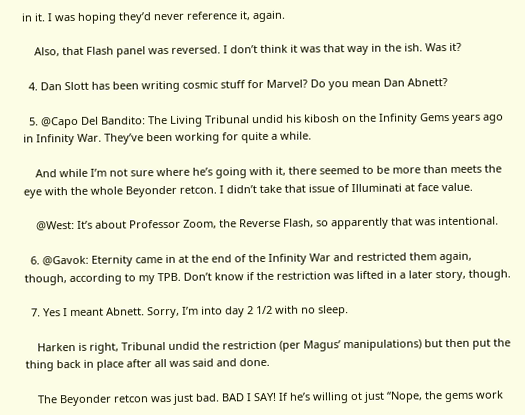in it. I was hoping they’d never reference it, again.

    Also, that Flash panel was reversed. I don’t think it was that way in the ish. Was it?

  4. Dan Slott has been writing cosmic stuff for Marvel? Do you mean Dan Abnett?

  5. @Capo Del Bandito: The Living Tribunal undid his kibosh on the Infinity Gems years ago in Infinity War. They’ve been working for quite a while.

    And while I’m not sure where he’s going with it, there seemed to be more than meets the eye with the whole Beyonder retcon. I didn’t take that issue of Illuminati at face value.

    @West: It’s about Professor Zoom, the Reverse Flash, so apparently that was intentional.

  6. @Gavok: Eternity came in at the end of the Infinity War and restricted them again, though, according to my TPB. Don’t know if the restriction was lifted in a later story, though.

  7. Yes I meant Abnett. Sorry, I’m into day 2 1/2 with no sleep.

    Harken is right, Tribunal undid the restriction (per Magus’ manipulations) but then put the thing back in place after all was said and done.

    The Beyonder retcon was just bad. BAD I SAY! If he’s willing ot just “Nope, the gems work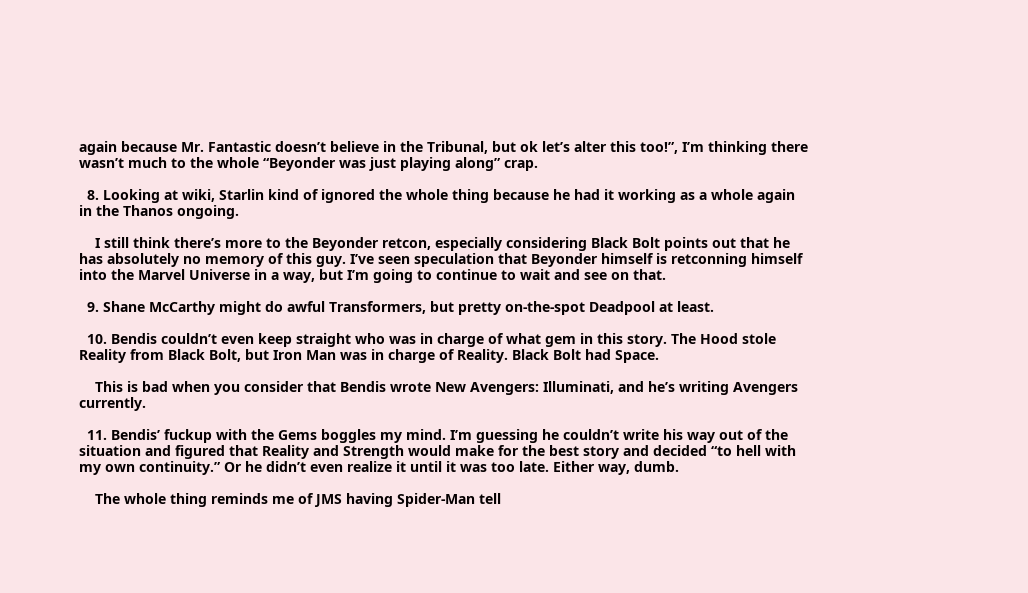again because Mr. Fantastic doesn’t believe in the Tribunal, but ok let’s alter this too!”, I’m thinking there wasn’t much to the whole “Beyonder was just playing along” crap.

  8. Looking at wiki, Starlin kind of ignored the whole thing because he had it working as a whole again in the Thanos ongoing.

    I still think there’s more to the Beyonder retcon, especially considering Black Bolt points out that he has absolutely no memory of this guy. I’ve seen speculation that Beyonder himself is retconning himself into the Marvel Universe in a way, but I’m going to continue to wait and see on that.

  9. Shane McCarthy might do awful Transformers, but pretty on-the-spot Deadpool at least.

  10. Bendis couldn’t even keep straight who was in charge of what gem in this story. The Hood stole Reality from Black Bolt, but Iron Man was in charge of Reality. Black Bolt had Space.

    This is bad when you consider that Bendis wrote New Avengers: Illuminati, and he’s writing Avengers currently.

  11. Bendis’ fuckup with the Gems boggles my mind. I’m guessing he couldn’t write his way out of the situation and figured that Reality and Strength would make for the best story and decided “to hell with my own continuity.” Or he didn’t even realize it until it was too late. Either way, dumb.

    The whole thing reminds me of JMS having Spider-Man tell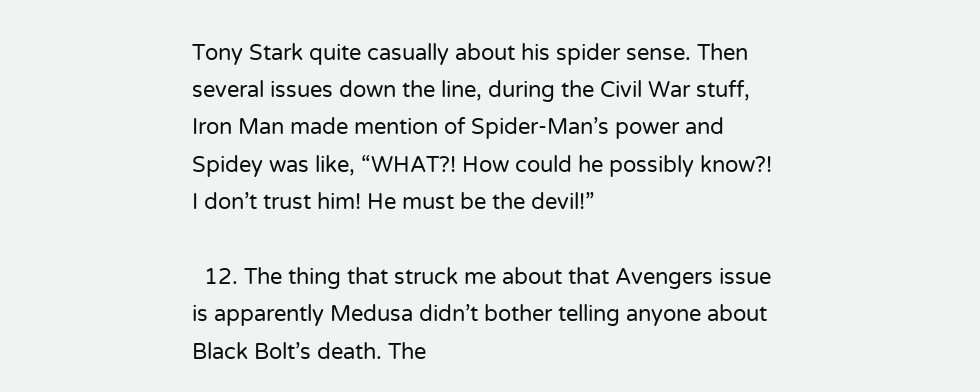Tony Stark quite casually about his spider sense. Then several issues down the line, during the Civil War stuff, Iron Man made mention of Spider-Man’s power and Spidey was like, “WHAT?! How could he possibly know?! I don’t trust him! He must be the devil!”

  12. The thing that struck me about that Avengers issue is apparently Medusa didn’t bother telling anyone about Black Bolt’s death. The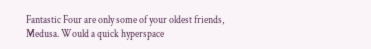Fantastic Four are only some of your oldest friends, Medusa. Would a quick hyperspace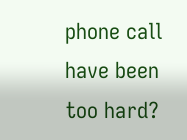phone call have been too hard?